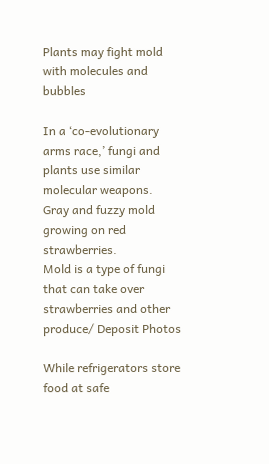Plants may fight mold with molecules and bubbles

In a ‘co-evolutionary arms race,’ fungi and plants use similar molecular weapons.
Gray and fuzzy mold growing on red strawberries.
Mold is a type of fungi that can take over strawberries and other produce/ Deposit Photos

While refrigerators store food at safe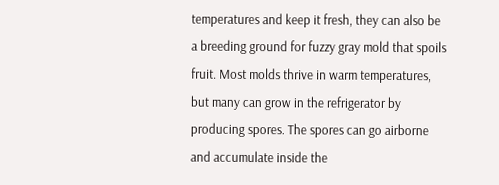temperatures and keep it fresh, they can also be a breeding ground for fuzzy gray mold that spoils fruit. Most molds thrive in warm temperatures, but many can grow in the refrigerator by producing spores. The spores can go airborne and accumulate inside the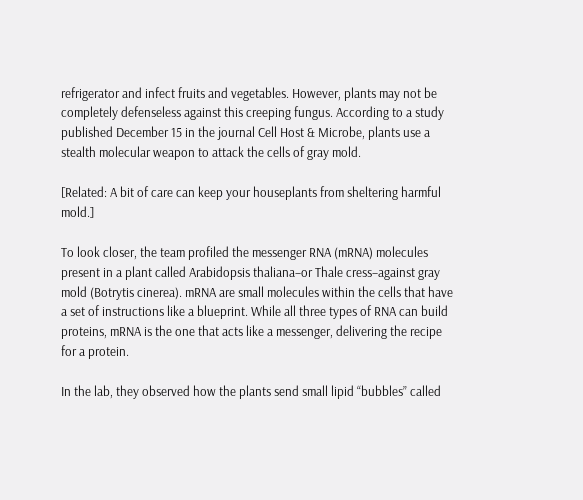refrigerator and infect fruits and vegetables. However, plants may not be completely defenseless against this creeping fungus. According to a study published December 15 in the journal Cell Host & Microbe, plants use a stealth molecular weapon to attack the cells of gray mold.

[Related: A bit of care can keep your houseplants from sheltering harmful mold.]

To look closer, the team profiled the messenger RNA (mRNA) molecules present in a plant called Arabidopsis thaliana–or Thale cress–against gray mold (Botrytis cinerea). mRNA are small molecules within the cells that have a set of instructions like a blueprint. While all three types of RNA can build proteins, mRNA is the one that acts like a messenger, delivering the recipe for a protein.

In the lab, they observed how the plants send small lipid “bubbles” called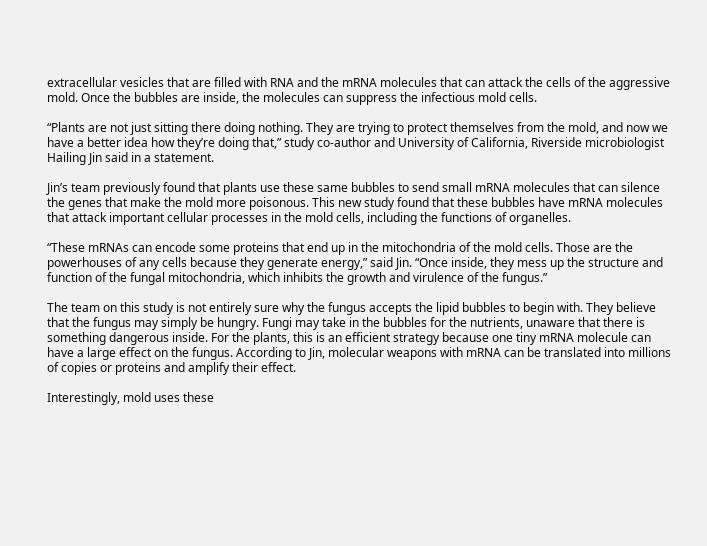extracellular vesicles that are filled with RNA and the mRNA molecules that can attack the cells of the aggressive mold. Once the bubbles are inside, the molecules can suppress the infectious mold cells.

“Plants are not just sitting there doing nothing. They are trying to protect themselves from the mold, and now we have a better idea how they’re doing that,” study co-author and University of California, Riverside microbiologist Hailing Jin said in a statement.

Jin’s team previously found that plants use these same bubbles to send small mRNA molecules that can silence the genes that make the mold more poisonous. This new study found that these bubbles have mRNA molecules that attack important cellular processes in the mold cells, including the functions of organelles.

“These mRNAs can encode some proteins that end up in the mitochondria of the mold cells. Those are the powerhouses of any cells because they generate energy,” said Jin. “Once inside, they mess up the structure and function of the fungal mitochondria, which inhibits the growth and virulence of the fungus.”

The team on this study is not entirely sure why the fungus accepts the lipid bubbles to begin with. They believe that the fungus may simply be hungry. Fungi may take in the bubbles for the nutrients, unaware that there is something dangerous inside. For the plants, this is an efficient strategy because one tiny mRNA molecule can have a large effect on the fungus. According to Jin, molecular weapons with mRNA can be translated into millions of copies or proteins and amplify their effect.

Interestingly, mold uses these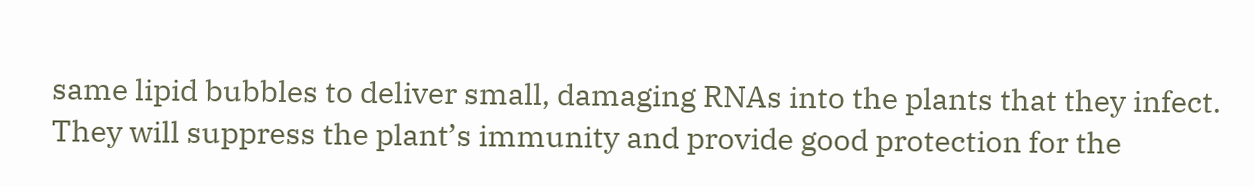same lipid bubbles to deliver small, damaging RNAs into the plants that they infect. They will suppress the plant’s immunity and provide good protection for the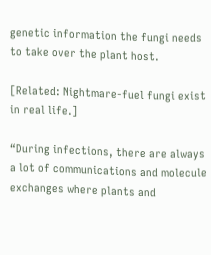genetic information the fungi needs to take over the plant host.

[Related: Nightmare-fuel fungi exist in real life.]

“During infections, there are always a lot of communications and molecule exchanges where plants and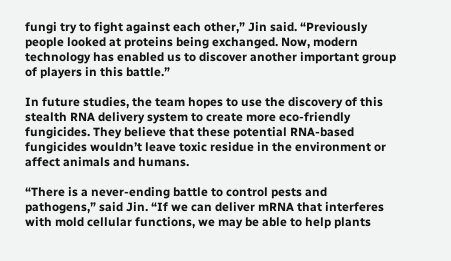fungi try to fight against each other,” Jin said. “Previously people looked at proteins being exchanged. Now, modern technology has enabled us to discover another important group of players in this battle.”

In future studies, the team hopes to use the discovery of this stealth RNA delivery system to create more eco-friendly fungicides. They believe that these potential RNA-based fungicides wouldn’t leave toxic residue in the environment or affect animals and humans.

“There is a never-ending battle to control pests and pathogens,” said Jin. “If we can deliver mRNA that interferes with mold cellular functions, we may be able to help plants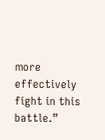more effectively fight in this battle.”